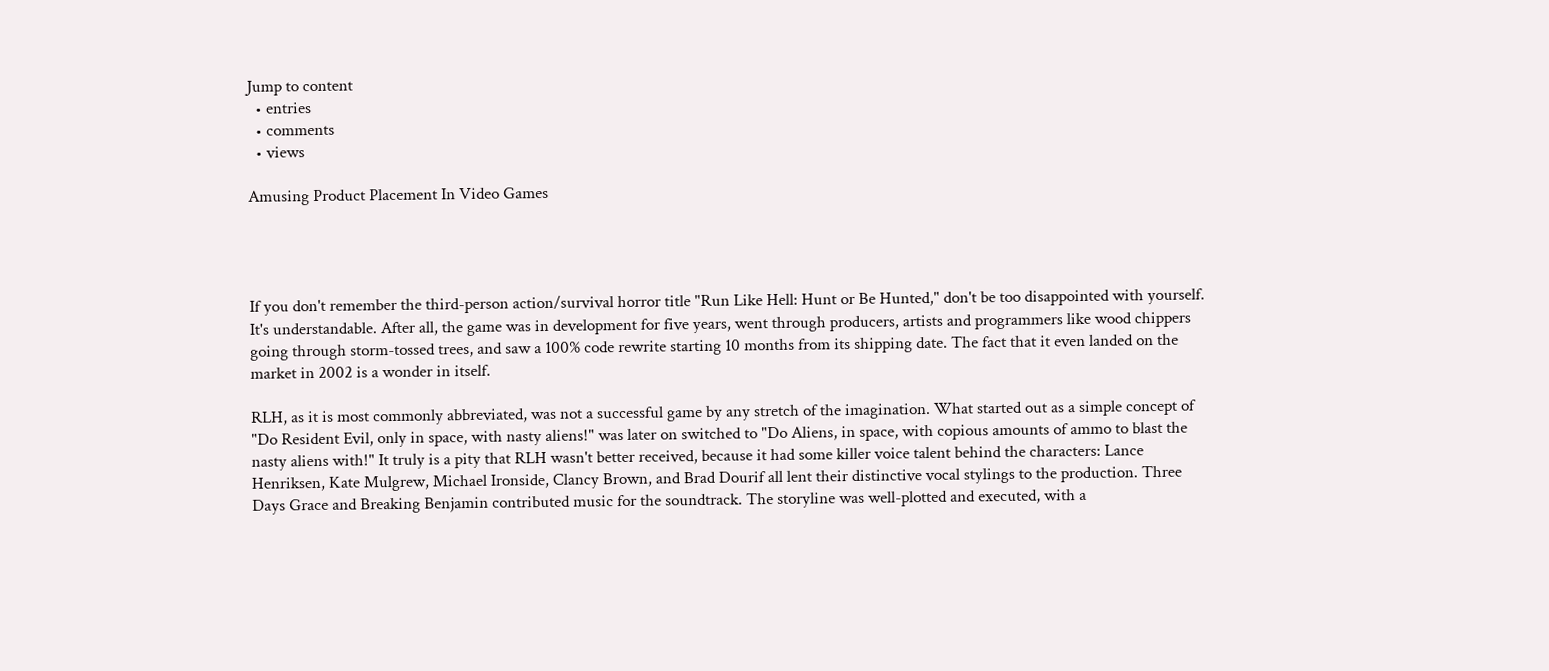Jump to content
  • entries
  • comments
  • views

Amusing Product Placement In Video Games




If you don't remember the third-person action/survival horror title "Run Like Hell: Hunt or Be Hunted," don't be too disappointed with yourself. It's understandable. After all, the game was in development for five years, went through producers, artists and programmers like wood chippers going through storm-tossed trees, and saw a 100% code rewrite starting 10 months from its shipping date. The fact that it even landed on the market in 2002 is a wonder in itself.

RLH, as it is most commonly abbreviated, was not a successful game by any stretch of the imagination. What started out as a simple concept of "Do Resident Evil, only in space, with nasty aliens!" was later on switched to "Do Aliens, in space, with copious amounts of ammo to blast the nasty aliens with!" It truly is a pity that RLH wasn't better received, because it had some killer voice talent behind the characters: Lance Henriksen, Kate Mulgrew, Michael Ironside, Clancy Brown, and Brad Dourif all lent their distinctive vocal stylings to the production. Three Days Grace and Breaking Benjamin contributed music for the soundtrack. The storyline was well-plotted and executed, with a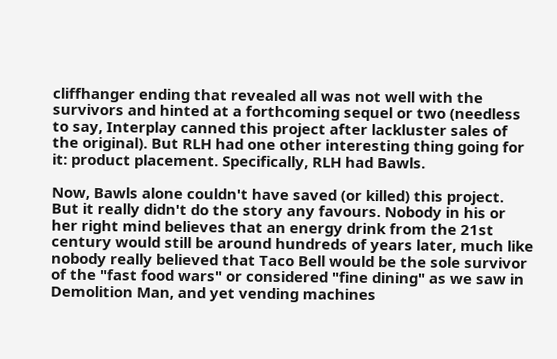cliffhanger ending that revealed all was not well with the survivors and hinted at a forthcoming sequel or two (needless to say, Interplay canned this project after lackluster sales of the original). But RLH had one other interesting thing going for it: product placement. Specifically, RLH had Bawls.

Now, Bawls alone couldn't have saved (or killed) this project. But it really didn't do the story any favours. Nobody in his or her right mind believes that an energy drink from the 21st century would still be around hundreds of years later, much like nobody really believed that Taco Bell would be the sole survivor of the "fast food wars" or considered "fine dining" as we saw in Demolition Man, and yet vending machines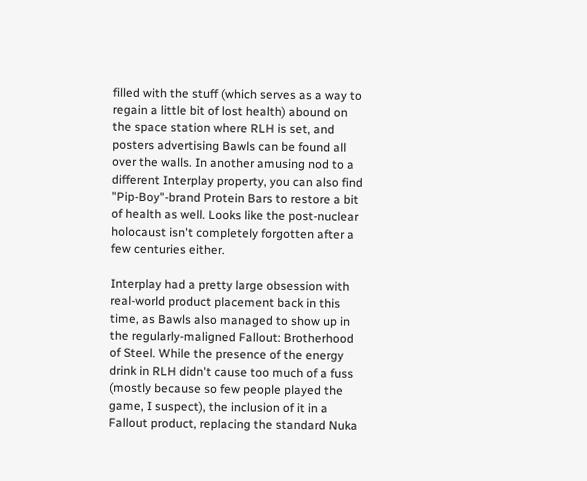filled with the stuff (which serves as a way to regain a little bit of lost health) abound on the space station where RLH is set, and posters advertising Bawls can be found all over the walls. In another amusing nod to a different Interplay property, you can also find "Pip-Boy"-brand Protein Bars to restore a bit of health as well. Looks like the post-nuclear holocaust isn't completely forgotten after a few centuries either.

Interplay had a pretty large obsession with real-world product placement back in this time, as Bawls also managed to show up in the regularly-maligned Fallout: Brotherhood of Steel. While the presence of the energy drink in RLH didn't cause too much of a fuss (mostly because so few people played the game, I suspect), the inclusion of it in a Fallout product, replacing the standard Nuka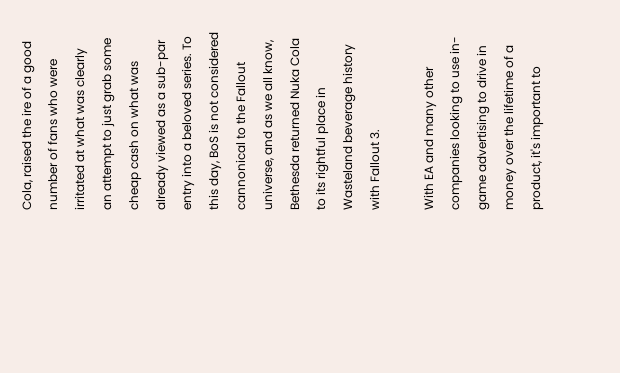Cola, raised the ire of a good number of fans who were irritated at what was clearly an attempt to just grab some cheap cash on what was already viewed as a sub-par entry into a beloved series. To this day, BoS is not considered cannonical to the Fallout universe, and as we all know, Bethesda returned Nuka Cola to its rightful place in Wasteland beverage history with Fallout 3.

With EA and many other companies looking to use in-game advertising to drive in money over the lifetime of a product, it's important to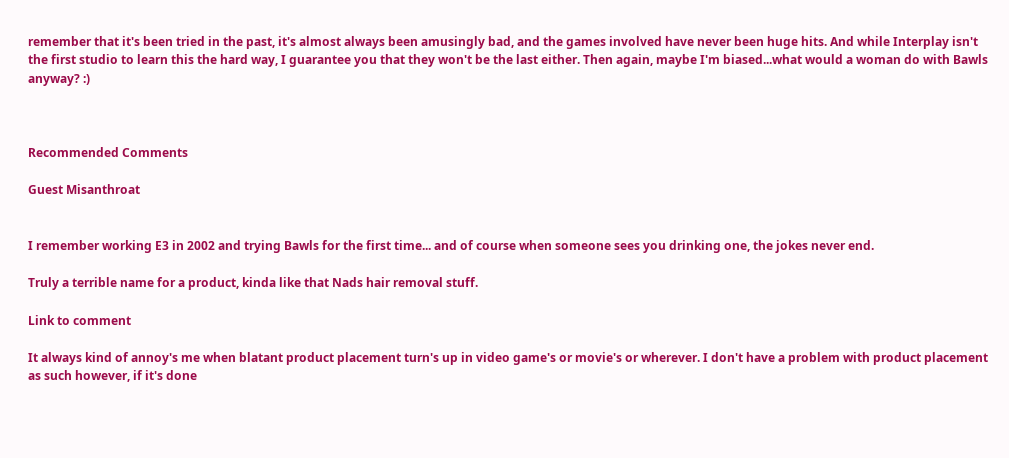remember that it's been tried in the past, it's almost always been amusingly bad, and the games involved have never been huge hits. And while Interplay isn't the first studio to learn this the hard way, I guarantee you that they won't be the last either. Then again, maybe I'm biased...what would a woman do with Bawls anyway? :)



Recommended Comments

Guest Misanthroat


I remember working E3 in 2002 and trying Bawls for the first time... and of course when someone sees you drinking one, the jokes never end.

Truly a terrible name for a product, kinda like that Nads hair removal stuff.

Link to comment

It always kind of annoy's me when blatant product placement turn's up in video game's or movie's or wherever. I don't have a problem with product placement as such however, if it's done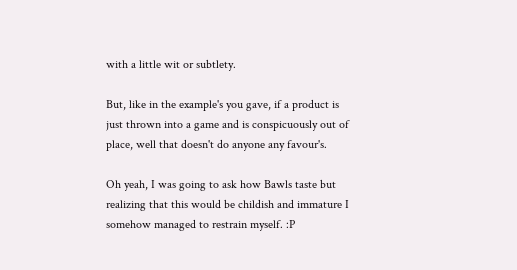with a little wit or subtlety.

But, like in the example's you gave, if a product is just thrown into a game and is conspicuously out of place, well that doesn't do anyone any favour's.

Oh yeah, I was going to ask how Bawls taste but realizing that this would be childish and immature I somehow managed to restrain myself. :P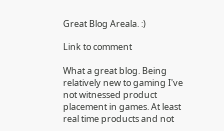Great Blog Areala. :)

Link to comment

What a great blog. Being relatively new to gaming I've not witnessed product placement in games. At least real time products and not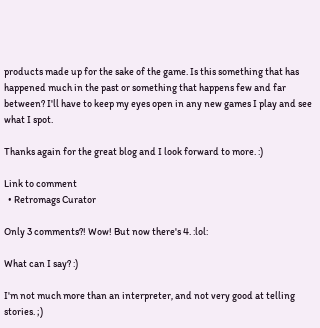products made up for the sake of the game. Is this something that has happened much in the past or something that happens few and far between? I'll have to keep my eyes open in any new games I play and see what I spot.

Thanks again for the great blog and I look forward to more. :)

Link to comment
  • Retromags Curator

Only 3 comments?! Wow! But now there's 4. :lol:

What can I say? :)

I'm not much more than an interpreter, and not very good at telling stories. ;)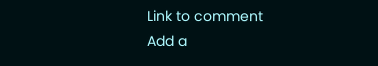Link to comment
Add a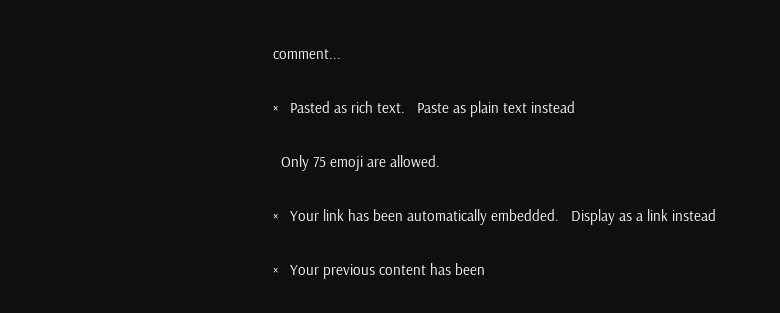comment...

×   Pasted as rich text.   Paste as plain text instead

  Only 75 emoji are allowed.

×   Your link has been automatically embedded.   Display as a link instead

×   Your previous content has been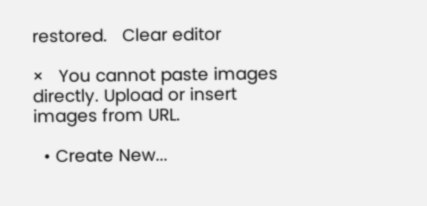restored.   Clear editor

×   You cannot paste images directly. Upload or insert images from URL.

  • Create New...